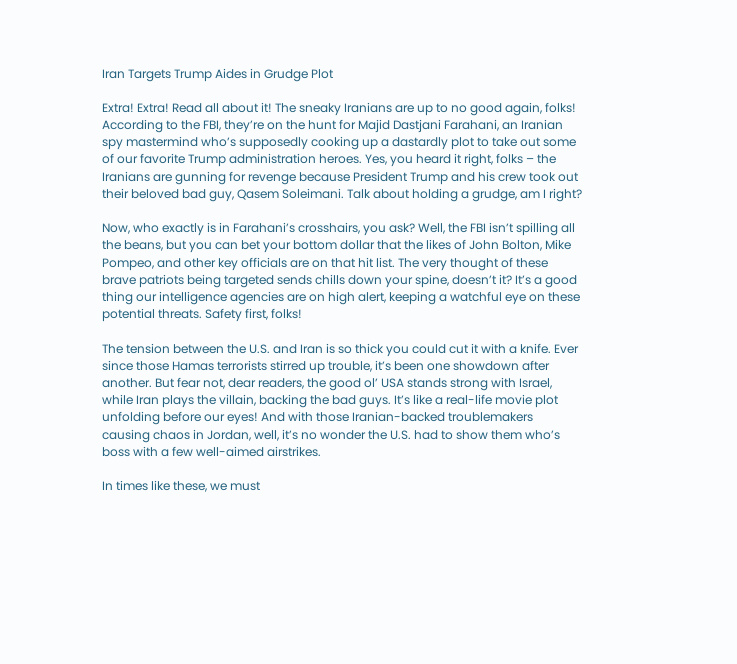Iran Targets Trump Aides in Grudge Plot

Extra! Extra! Read all about it! The sneaky Iranians are up to no good again, folks! According to the FBI, they’re on the hunt for Majid Dastjani Farahani, an Iranian spy mastermind who’s supposedly cooking up a dastardly plot to take out some of our favorite Trump administration heroes. Yes, you heard it right, folks – the Iranians are gunning for revenge because President Trump and his crew took out their beloved bad guy, Qasem Soleimani. Talk about holding a grudge, am I right?

Now, who exactly is in Farahani’s crosshairs, you ask? Well, the FBI isn’t spilling all the beans, but you can bet your bottom dollar that the likes of John Bolton, Mike Pompeo, and other key officials are on that hit list. The very thought of these brave patriots being targeted sends chills down your spine, doesn’t it? It’s a good thing our intelligence agencies are on high alert, keeping a watchful eye on these potential threats. Safety first, folks!

The tension between the U.S. and Iran is so thick you could cut it with a knife. Ever since those Hamas terrorists stirred up trouble, it’s been one showdown after another. But fear not, dear readers, the good ol’ USA stands strong with Israel, while Iran plays the villain, backing the bad guys. It’s like a real-life movie plot unfolding before our eyes! And with those Iranian-backed troublemakers causing chaos in Jordan, well, it’s no wonder the U.S. had to show them who’s boss with a few well-aimed airstrikes.

In times like these, we must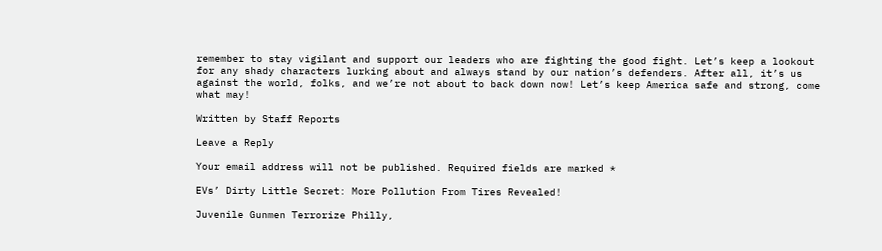remember to stay vigilant and support our leaders who are fighting the good fight. Let’s keep a lookout for any shady characters lurking about and always stand by our nation’s defenders. After all, it’s us against the world, folks, and we’re not about to back down now! Let’s keep America safe and strong, come what may!

Written by Staff Reports

Leave a Reply

Your email address will not be published. Required fields are marked *

EVs’ Dirty Little Secret: More Pollution From Tires Revealed!

Juvenile Gunmen Terrorize Philly,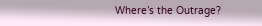Where’s the Outrage?